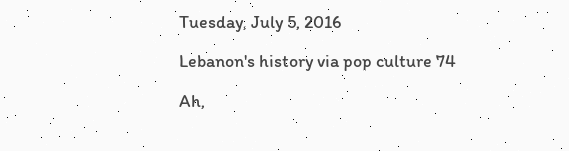Tuesday, July 5, 2016

Lebanon's history via pop culture 74

Ah,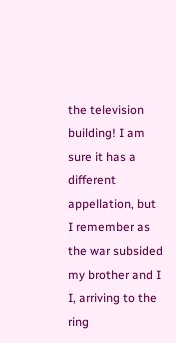the television building! I am sure it has a different appellation, but I remember as the war subsided my brother and I I, arriving to the ring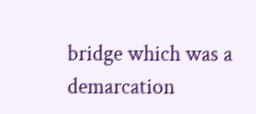bridge which was a demarcation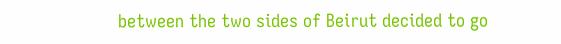between the two sides of Beirut decided to go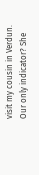visit my cousin in Verdun. Our only indicator? She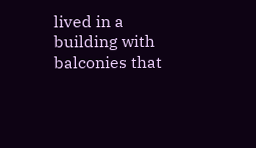lived in a building with balconies that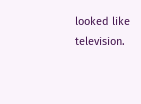looked like television.